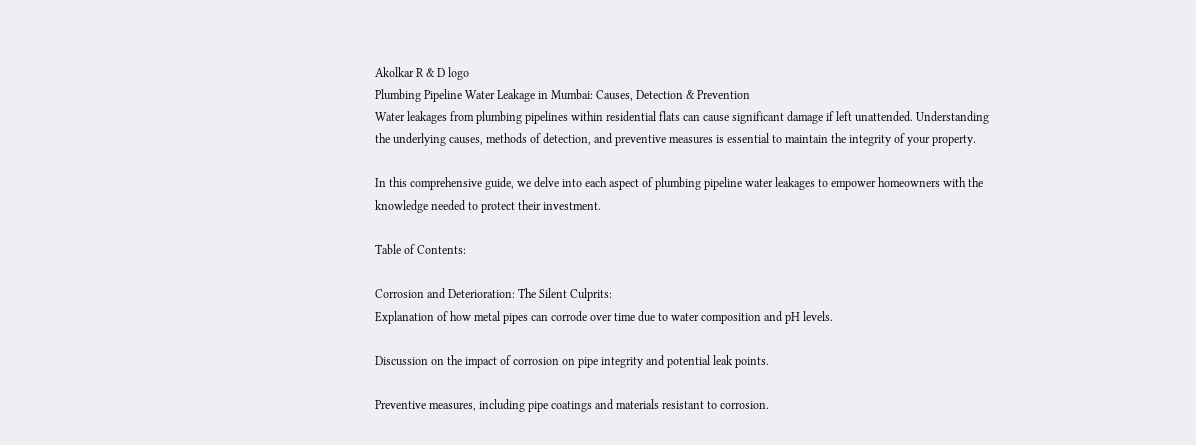Akolkar R & D logo
Plumbing Pipeline Water Leakage in Mumbai: Causes, Detection & Prevention
Water leakages from plumbing pipelines within residential flats can cause significant damage if left unattended. Understanding the underlying causes, methods of detection, and preventive measures is essential to maintain the integrity of your property.

In this comprehensive guide, we delve into each aspect of plumbing pipeline water leakages to empower homeowners with the knowledge needed to protect their investment.

Table of Contents:

Corrosion and Deterioration: The Silent Culprits:
Explanation of how metal pipes can corrode over time due to water composition and pH levels.

Discussion on the impact of corrosion on pipe integrity and potential leak points.

Preventive measures, including pipe coatings and materials resistant to corrosion.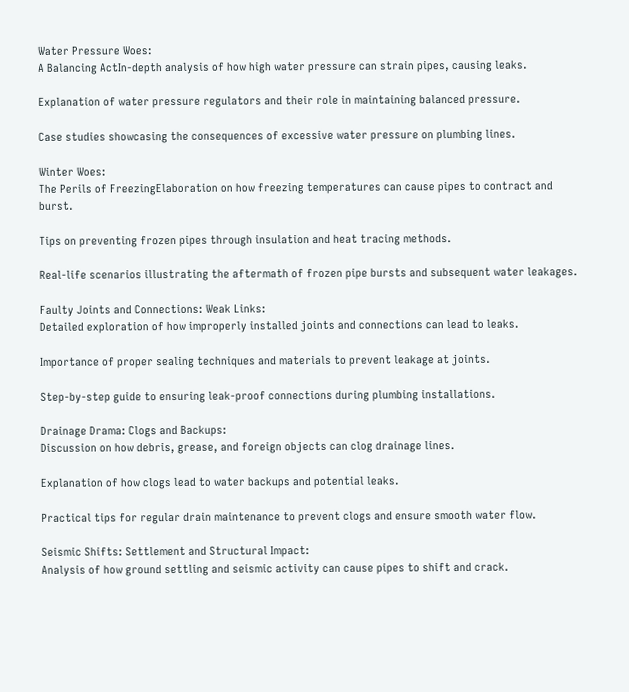Water Pressure Woes:
A Balancing ActIn-depth analysis of how high water pressure can strain pipes, causing leaks.

Explanation of water pressure regulators and their role in maintaining balanced pressure.

Case studies showcasing the consequences of excessive water pressure on plumbing lines.

Winter Woes:
The Perils of FreezingElaboration on how freezing temperatures can cause pipes to contract and burst.

Tips on preventing frozen pipes through insulation and heat tracing methods.

Real-life scenarios illustrating the aftermath of frozen pipe bursts and subsequent water leakages.

Faulty Joints and Connections: Weak Links:
Detailed exploration of how improperly installed joints and connections can lead to leaks.

Importance of proper sealing techniques and materials to prevent leakage at joints.

Step-by-step guide to ensuring leak-proof connections during plumbing installations.

Drainage Drama: Clogs and Backups:
Discussion on how debris, grease, and foreign objects can clog drainage lines.

Explanation of how clogs lead to water backups and potential leaks.

Practical tips for regular drain maintenance to prevent clogs and ensure smooth water flow.

Seismic Shifts: Settlement and Structural Impact:
Analysis of how ground settling and seismic activity can cause pipes to shift and crack.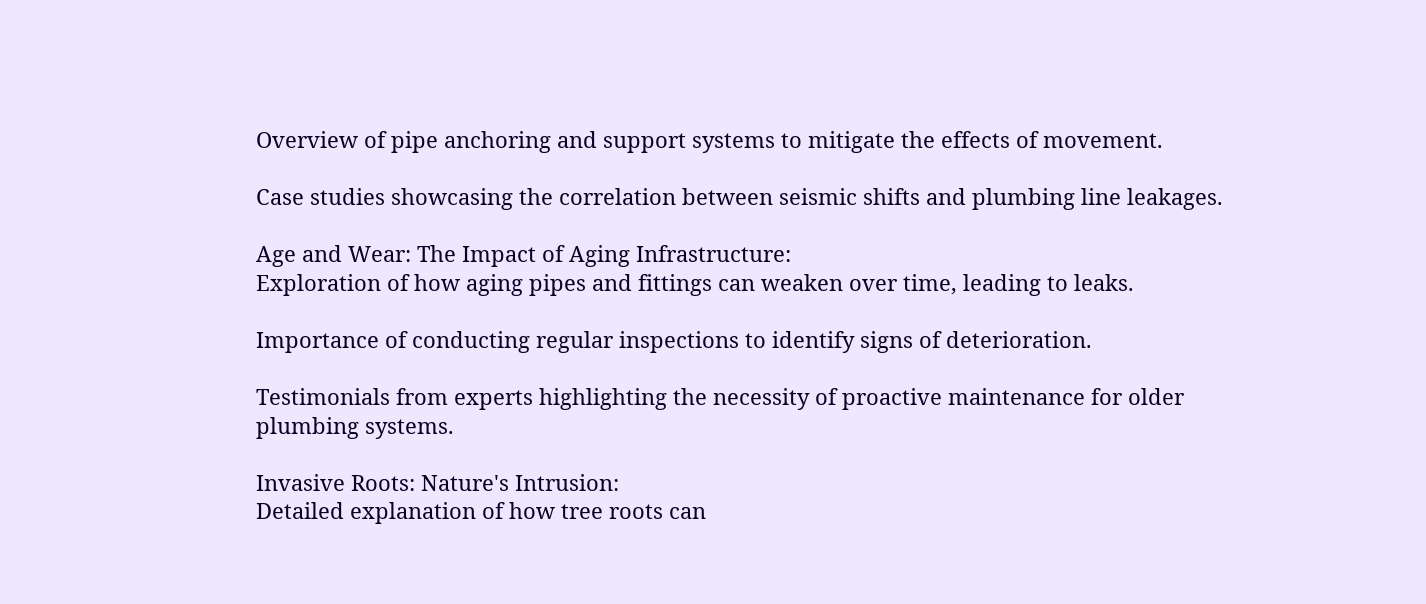Overview of pipe anchoring and support systems to mitigate the effects of movement.

Case studies showcasing the correlation between seismic shifts and plumbing line leakages.

Age and Wear: The Impact of Aging Infrastructure:
Exploration of how aging pipes and fittings can weaken over time, leading to leaks.

Importance of conducting regular inspections to identify signs of deterioration.

Testimonials from experts highlighting the necessity of proactive maintenance for older plumbing systems.

Invasive Roots: Nature's Intrusion:
Detailed explanation of how tree roots can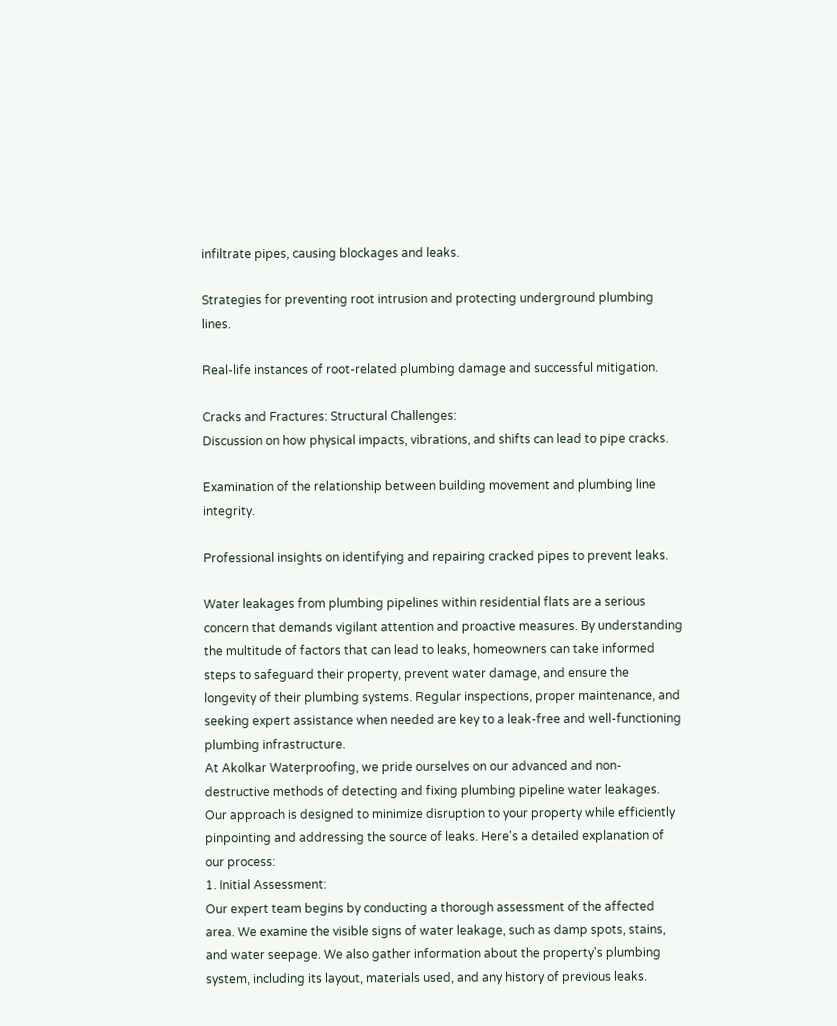infiltrate pipes, causing blockages and leaks.

Strategies for preventing root intrusion and protecting underground plumbing lines.

Real-life instances of root-related plumbing damage and successful mitigation.

Cracks and Fractures: Structural Challenges:
Discussion on how physical impacts, vibrations, and shifts can lead to pipe cracks.

Examination of the relationship between building movement and plumbing line integrity.

Professional insights on identifying and repairing cracked pipes to prevent leaks.

Water leakages from plumbing pipelines within residential flats are a serious concern that demands vigilant attention and proactive measures. By understanding the multitude of factors that can lead to leaks, homeowners can take informed steps to safeguard their property, prevent water damage, and ensure the longevity of their plumbing systems. Regular inspections, proper maintenance, and seeking expert assistance when needed are key to a leak-free and well-functioning plumbing infrastructure.
At Akolkar Waterproofing, we pride ourselves on our advanced and non-destructive methods of detecting and fixing plumbing pipeline water leakages. Our approach is designed to minimize disruption to your property while efficiently pinpointing and addressing the source of leaks. Here's a detailed explanation of our process:
1. Initial Assessment:
Our expert team begins by conducting a thorough assessment of the affected area. We examine the visible signs of water leakage, such as damp spots, stains, and water seepage. We also gather information about the property's plumbing system, including its layout, materials used, and any history of previous leaks.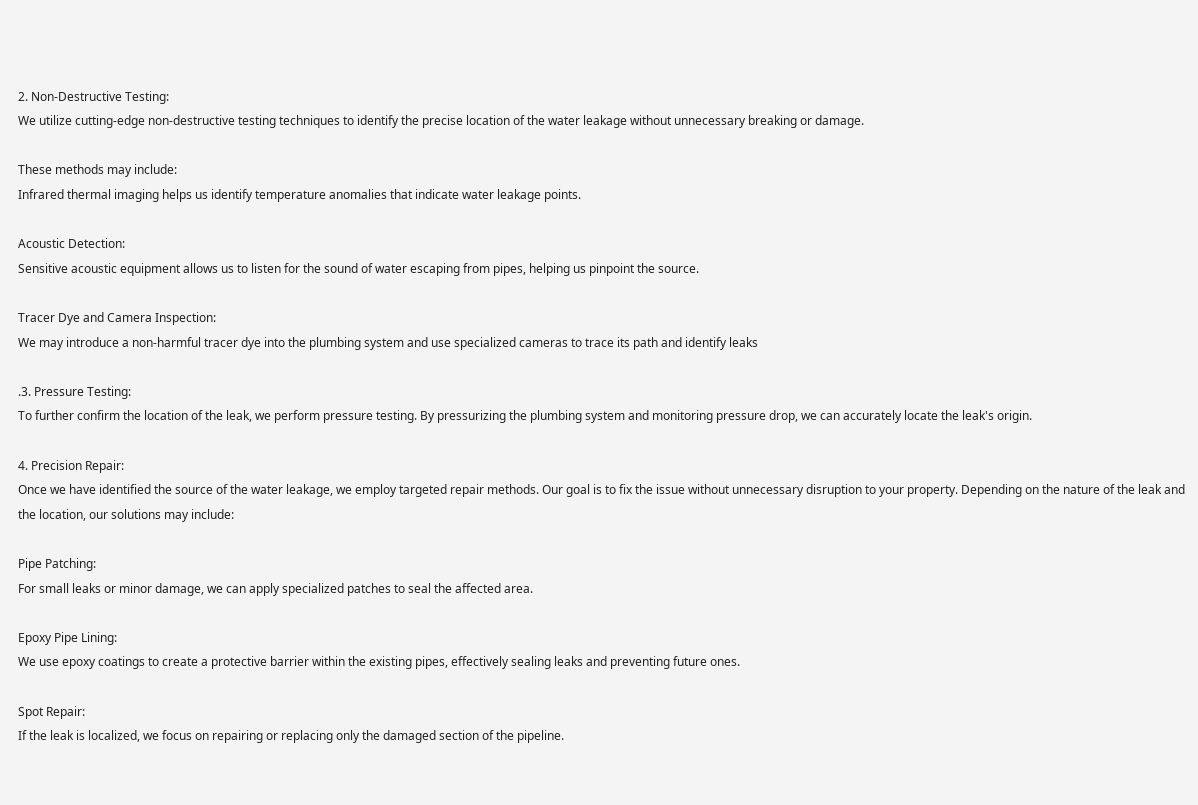2. Non-Destructive Testing:
We utilize cutting-edge non-destructive testing techniques to identify the precise location of the water leakage without unnecessary breaking or damage.

These methods may include:
Infrared thermal imaging helps us identify temperature anomalies that indicate water leakage points.

Acoustic Detection:
Sensitive acoustic equipment allows us to listen for the sound of water escaping from pipes, helping us pinpoint the source.

Tracer Dye and Camera Inspection:
We may introduce a non-harmful tracer dye into the plumbing system and use specialized cameras to trace its path and identify leaks

.3. Pressure Testing:
To further confirm the location of the leak, we perform pressure testing. By pressurizing the plumbing system and monitoring pressure drop, we can accurately locate the leak's origin.

4. Precision Repair:
Once we have identified the source of the water leakage, we employ targeted repair methods. Our goal is to fix the issue without unnecessary disruption to your property. Depending on the nature of the leak and the location, our solutions may include:

Pipe Patching:
For small leaks or minor damage, we can apply specialized patches to seal the affected area.

Epoxy Pipe Lining:
We use epoxy coatings to create a protective barrier within the existing pipes, effectively sealing leaks and preventing future ones.

Spot Repair:
If the leak is localized, we focus on repairing or replacing only the damaged section of the pipeline.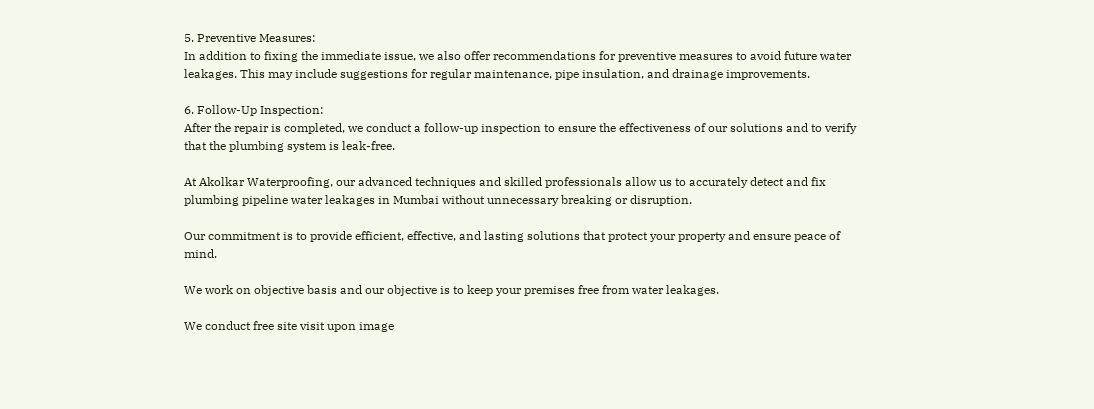5. Preventive Measures:
In addition to fixing the immediate issue, we also offer recommendations for preventive measures to avoid future water leakages. This may include suggestions for regular maintenance, pipe insulation, and drainage improvements.

6. Follow-Up Inspection:
After the repair is completed, we conduct a follow-up inspection to ensure the effectiveness of our solutions and to verify that the plumbing system is leak-free.

At Akolkar Waterproofing, our advanced techniques and skilled professionals allow us to accurately detect and fix plumbing pipeline water leakages in Mumbai without unnecessary breaking or disruption.

Our commitment is to provide efficient, effective, and lasting solutions that protect your property and ensure peace of mind.

We work on objective basis and our objective is to keep your premises free from water leakages.

We conduct free site visit upon image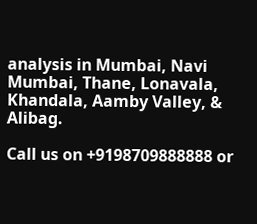analysis in Mumbai, Navi Mumbai, Thane, Lonavala, Khandala, Aamby Valley, & Alibag.

Call us on +9198709888888 or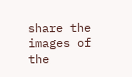share the images of the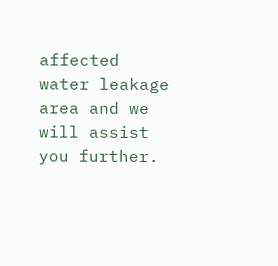affected water leakage area and we will assist you further.